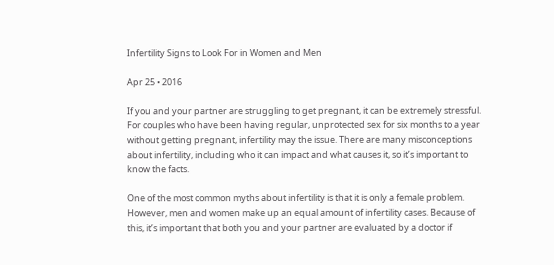Infertility Signs to Look For in Women and Men

Apr 25 • 2016

If you and your partner are struggling to get pregnant, it can be extremely stressful. For couples who have been having regular, unprotected sex for six months to a year without getting pregnant, infertility may the issue. There are many misconceptions about infertility, including who it can impact and what causes it, so it’s important to know the facts.

One of the most common myths about infertility is that it is only a female problem. However, men and women make up an equal amount of infertility cases. Because of this, it’s important that both you and your partner are evaluated by a doctor if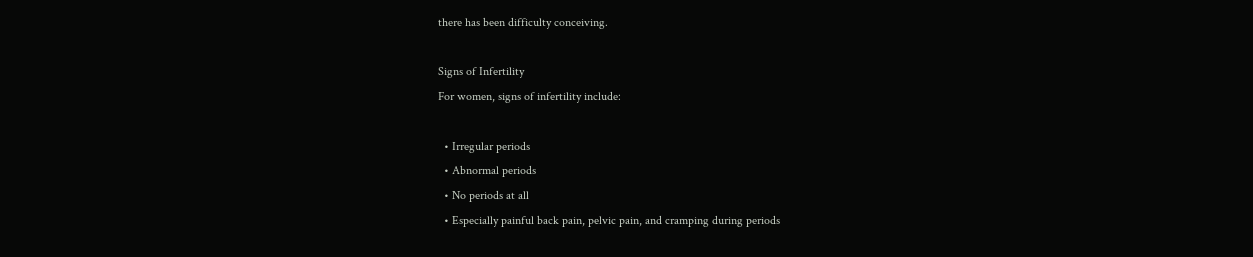there has been difficulty conceiving.

Signs of Infertility
For women, signs of infertility include:

  • Irregular periods
  • Abnormal periods
  • No periods at all
  • Especially painful back pain, pelvic pain, and cramping during periods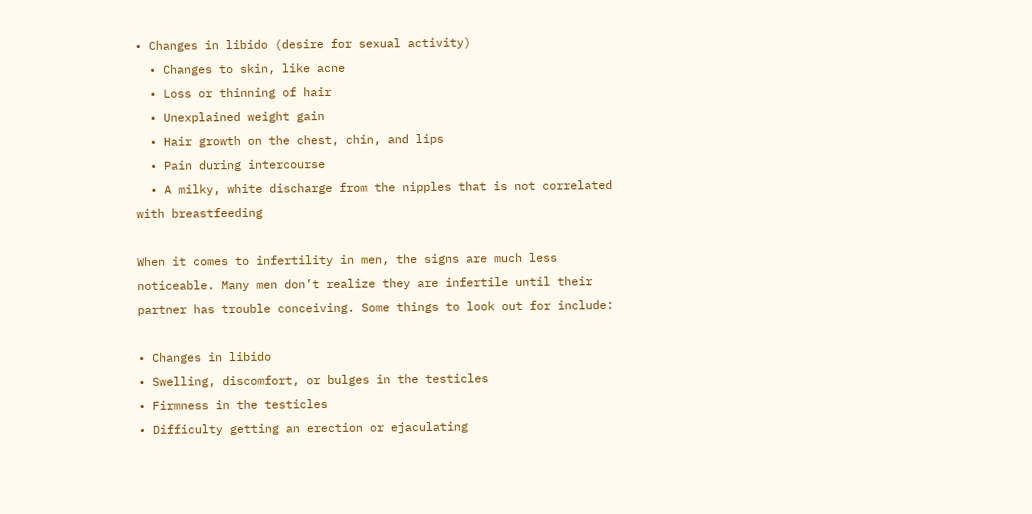• Changes in libido (desire for sexual activity)
  • Changes to skin, like acne
  • Loss or thinning of hair
  • Unexplained weight gain
  • Hair growth on the chest, chin, and lips
  • Pain during intercourse
  • A milky, white discharge from the nipples that is not correlated with breastfeeding

When it comes to infertility in men, the signs are much less noticeable. Many men don’t realize they are infertile until their partner has trouble conceiving. Some things to look out for include:

• Changes in libido
• Swelling, discomfort, or bulges in the testicles
• Firmness in the testicles
• Difficulty getting an erection or ejaculating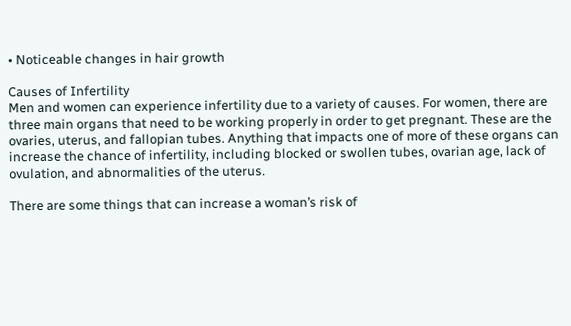• Noticeable changes in hair growth

Causes of Infertility
Men and women can experience infertility due to a variety of causes. For women, there are three main organs that need to be working properly in order to get pregnant. These are the ovaries, uterus, and fallopian tubes. Anything that impacts one of more of these organs can increase the chance of infertility, including blocked or swollen tubes, ovarian age, lack of ovulation, and abnormalities of the uterus.

There are some things that can increase a woman’s risk of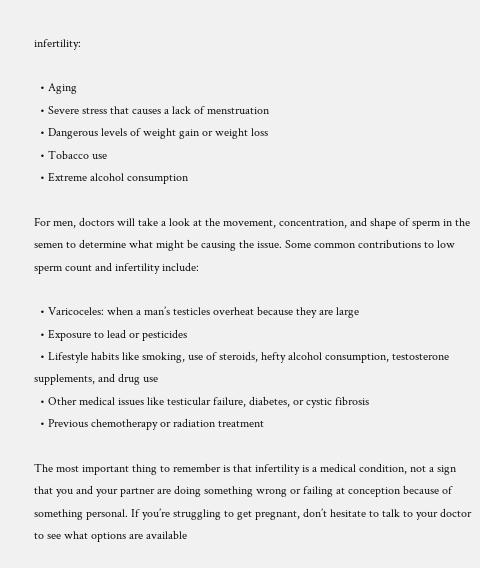infertility:

  • Aging
  • Severe stress that causes a lack of menstruation
  • Dangerous levels of weight gain or weight loss
  • Tobacco use
  • Extreme alcohol consumption

For men, doctors will take a look at the movement, concentration, and shape of sperm in the semen to determine what might be causing the issue. Some common contributions to low sperm count and infertility include:

  • Varicoceles: when a man’s testicles overheat because they are large
  • Exposure to lead or pesticides
  • Lifestyle habits like smoking, use of steroids, hefty alcohol consumption, testosterone supplements, and drug use
  • Other medical issues like testicular failure, diabetes, or cystic fibrosis
  • Previous chemotherapy or radiation treatment

The most important thing to remember is that infertility is a medical condition, not a sign that you and your partner are doing something wrong or failing at conception because of something personal. If you’re struggling to get pregnant, don’t hesitate to talk to your doctor to see what options are available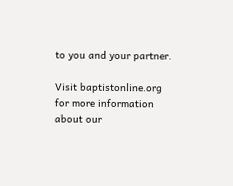to you and your partner.

Visit baptistonline.org for more information about our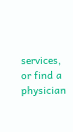services, or find a physician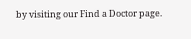by visiting our Find a Doctor page.